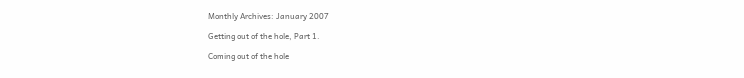Monthly Archives: January 2007

Getting out of the hole, Part 1.

Coming out of the hole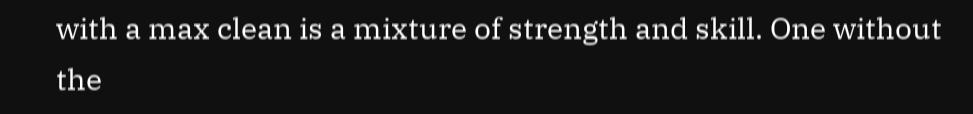with a max clean is a mixture of strength and skill. One without the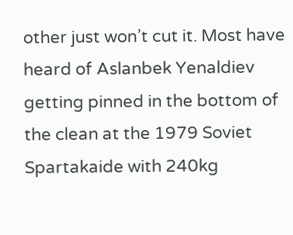other just won’t cut it. Most have heard of Aslanbek Yenaldiev getting pinned in the bottom of the clean at the 1979 Soviet Spartakaide with 240kg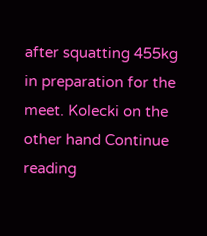after squatting 455kg in preparation for the meet. Kolecki on the other hand Continue reading